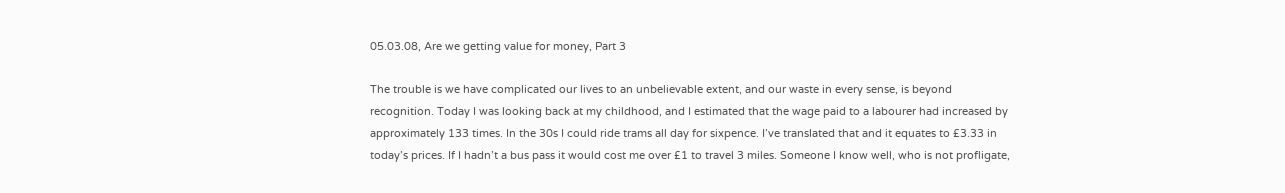05.03.08, Are we getting value for money, Part 3

The trouble is we have complicated our lives to an unbelievable extent, and our waste in every sense, is beyond recognition. Today I was looking back at my childhood, and I estimated that the wage paid to a labourer had increased by approximately 133 times. In the 30s I could ride trams all day for sixpence. I’ve translated that and it equates to £3.33 in today’s prices. If I hadn’t a bus pass it would cost me over £1 to travel 3 miles. Someone I know well, who is not profligate,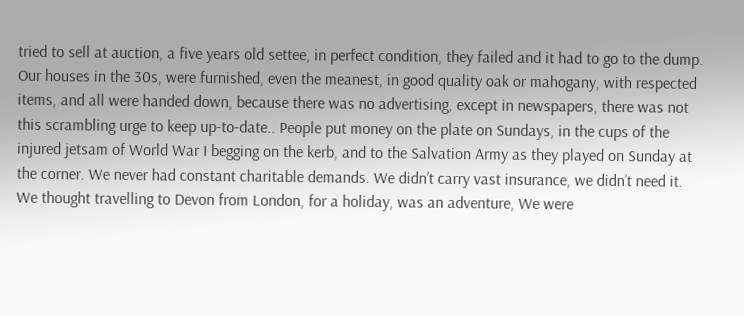tried to sell at auction, a five years old settee, in perfect condition, they failed and it had to go to the dump. Our houses in the 30s, were furnished, even the meanest, in good quality oak or mahogany, with respected items, and all were handed down, because there was no advertising, except in newspapers, there was not this scrambling urge to keep up-to-date.. People put money on the plate on Sundays, in the cups of the injured jetsam of World War I begging on the kerb, and to the Salvation Army as they played on Sunday at the corner. We never had constant charitable demands. We didn’t carry vast insurance, we didn’t need it. We thought travelling to Devon from London, for a holiday, was an adventure, We were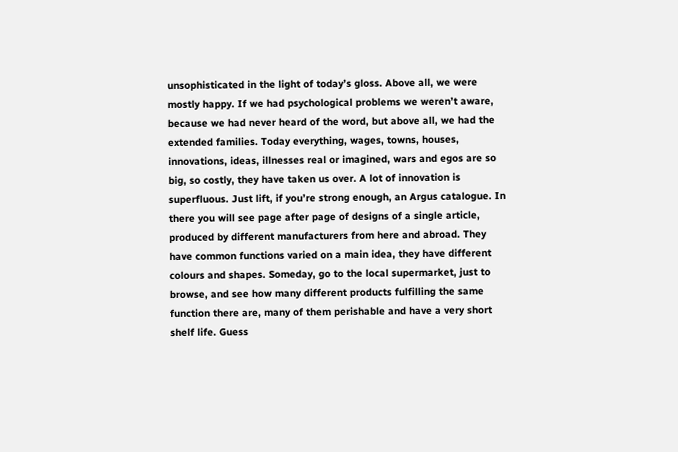unsophisticated in the light of today’s gloss. Above all, we were mostly happy. If we had psychological problems we weren’t aware, because we had never heard of the word, but above all, we had the extended families. Today everything, wages, towns, houses, innovations, ideas, illnesses real or imagined, wars and egos are so big, so costly, they have taken us over. A lot of innovation is superfluous. Just lift, if you’re strong enough, an Argus catalogue. In there you will see page after page of designs of a single article, produced by different manufacturers from here and abroad. They have common functions varied on a main idea, they have different colours and shapes. Someday, go to the local supermarket, just to browse, and see how many different products fulfilling the same function there are, many of them perishable and have a very short shelf life. Guess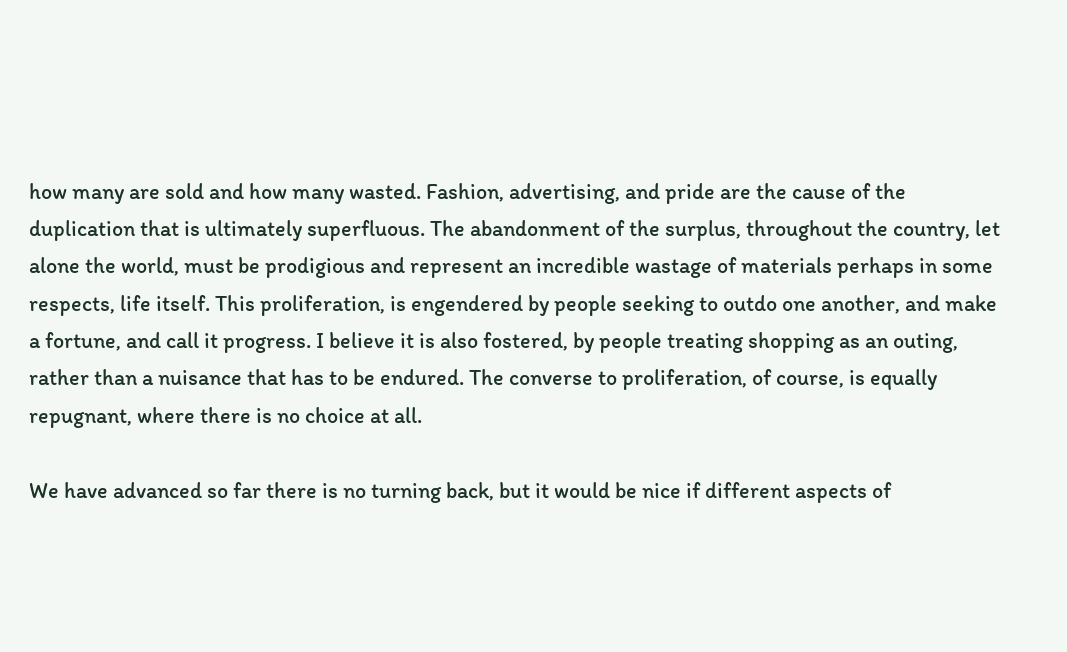how many are sold and how many wasted. Fashion, advertising, and pride are the cause of the duplication that is ultimately superfluous. The abandonment of the surplus, throughout the country, let alone the world, must be prodigious and represent an incredible wastage of materials perhaps in some respects, life itself. This proliferation, is engendered by people seeking to outdo one another, and make a fortune, and call it progress. I believe it is also fostered, by people treating shopping as an outing, rather than a nuisance that has to be endured. The converse to proliferation, of course, is equally repugnant, where there is no choice at all.

We have advanced so far there is no turning back, but it would be nice if different aspects of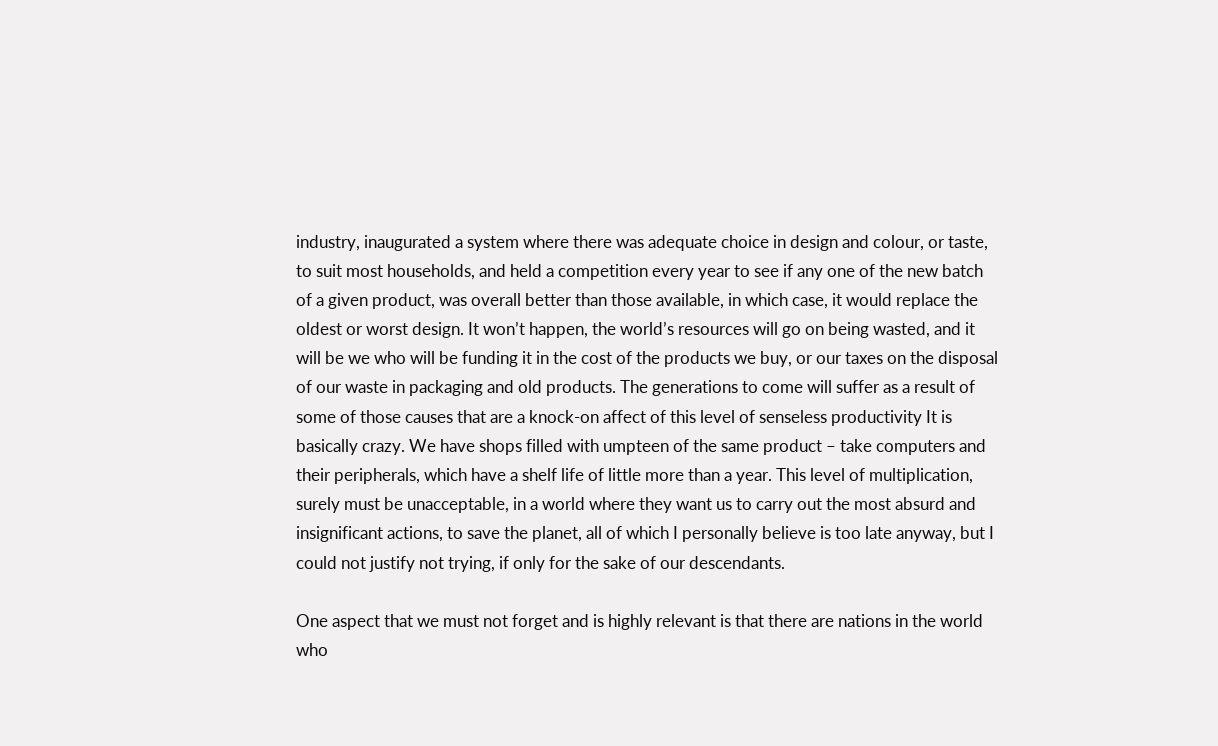industry, inaugurated a system where there was adequate choice in design and colour, or taste, to suit most households, and held a competition every year to see if any one of the new batch of a given product, was overall better than those available, in which case, it would replace the oldest or worst design. It won’t happen, the world’s resources will go on being wasted, and it will be we who will be funding it in the cost of the products we buy, or our taxes on the disposal of our waste in packaging and old products. The generations to come will suffer as a result of some of those causes that are a knock-on affect of this level of senseless productivity It is basically crazy. We have shops filled with umpteen of the same product – take computers and their peripherals, which have a shelf life of little more than a year. This level of multiplication, surely must be unacceptable, in a world where they want us to carry out the most absurd and insignificant actions, to save the planet, all of which I personally believe is too late anyway, but I could not justify not trying, if only for the sake of our descendants.

One aspect that we must not forget and is highly relevant is that there are nations in the world who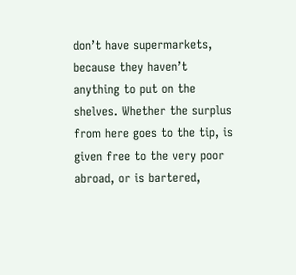don’t have supermarkets, because they haven’t anything to put on the shelves. Whether the surplus from here goes to the tip, is given free to the very poor abroad, or is bartered,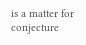is a matter for conjecture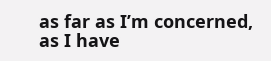as far as I’m concerned, as I have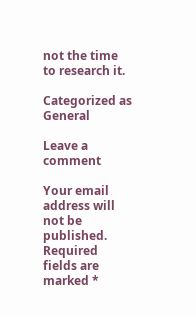not the time to research it.

Categorized as General

Leave a comment

Your email address will not be published. Required fields are marked *